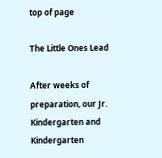top of page

The Little Ones Lead

After weeks of preparation, our Jr. Kindergarten and Kindergarten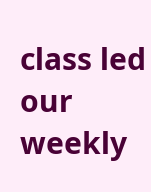class led our weekly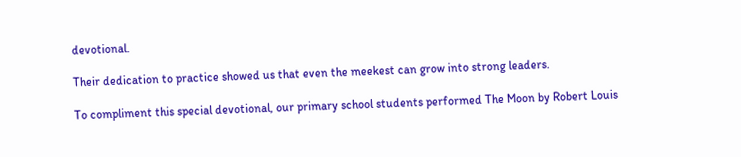devotional.

Their dedication to practice showed us that even the meekest can grow into strong leaders.

To compliment this special devotional, our primary school students performed The Moon by Robert Louis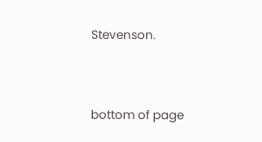Stevenson.


bottom of page